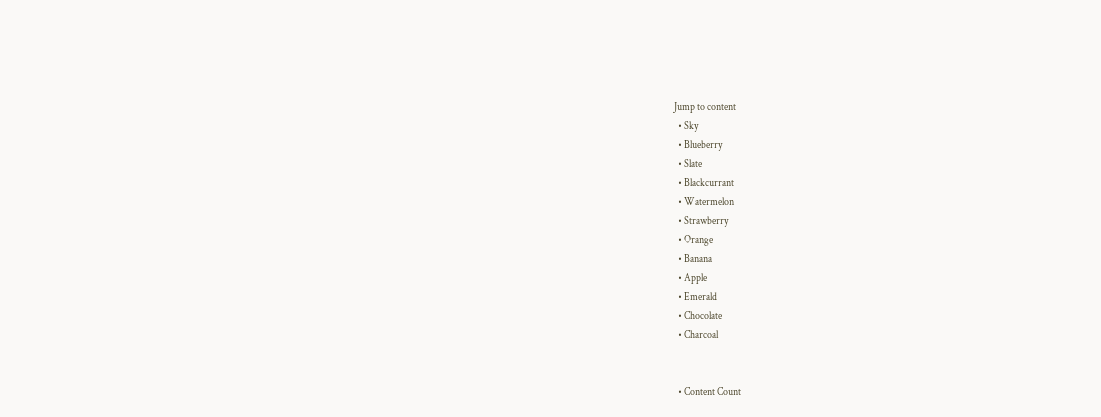Jump to content
  • Sky
  • Blueberry
  • Slate
  • Blackcurrant
  • Watermelon
  • Strawberry
  • Orange
  • Banana
  • Apple
  • Emerald
  • Chocolate
  • Charcoal


  • Content Count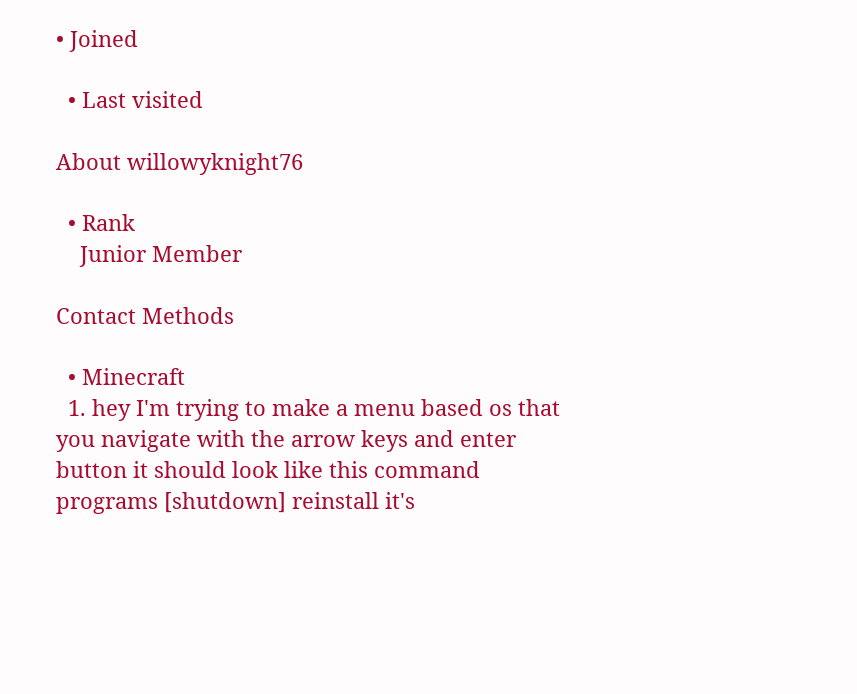• Joined

  • Last visited

About willowyknight76

  • Rank
    Junior Member

Contact Methods

  • Minecraft
  1. hey I'm trying to make a menu based os that you navigate with the arrow keys and enter button it should look like this command programs [shutdown] reinstall it's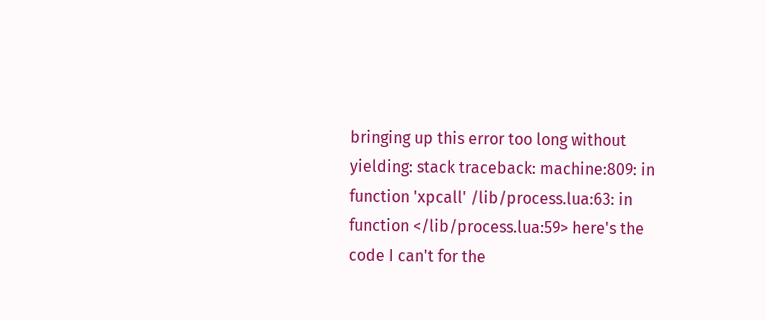bringing up this error too long without yielding: stack traceback: machine:809: in function 'xpcall' /lib/process.lua:63: in function </lib/process.lua:59> here's the code I can't for the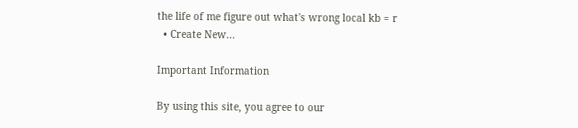the life of me figure out what's wrong local kb = r
  • Create New...

Important Information

By using this site, you agree to our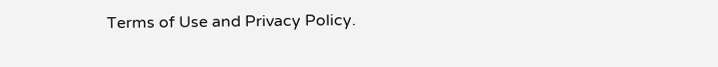Terms of Use and Privacy Policy.